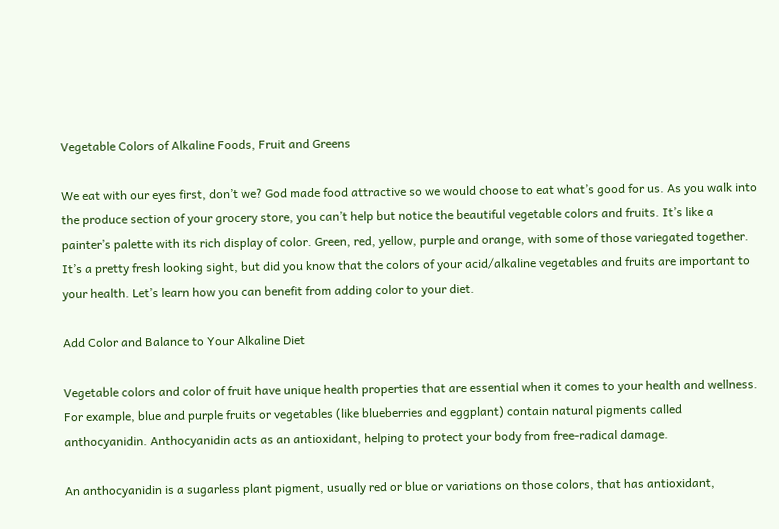Vegetable Colors of Alkaline Foods, Fruit and Greens

We eat with our eyes first, don’t we? God made food attractive so we would choose to eat what’s good for us. As you walk into the produce section of your grocery store, you can’t help but notice the beautiful vegetable colors and fruits. It’s like a painter’s palette with its rich display of color. Green, red, yellow, purple and orange, with some of those variegated together. It’s a pretty fresh looking sight, but did you know that the colors of your acid/alkaline vegetables and fruits are important to your health. Let’s learn how you can benefit from adding color to your diet.

Add Color and Balance to Your Alkaline Diet

Vegetable colors and color of fruit have unique health properties that are essential when it comes to your health and wellness. For example, blue and purple fruits or vegetables (like blueberries and eggplant) contain natural pigments called anthocyanidin. Anthocyanidin acts as an antioxidant, helping to protect your body from free-radical damage.

An anthocyanidin is a sugarless plant pigment, usually red or blue or variations on those colors, that has antioxidant,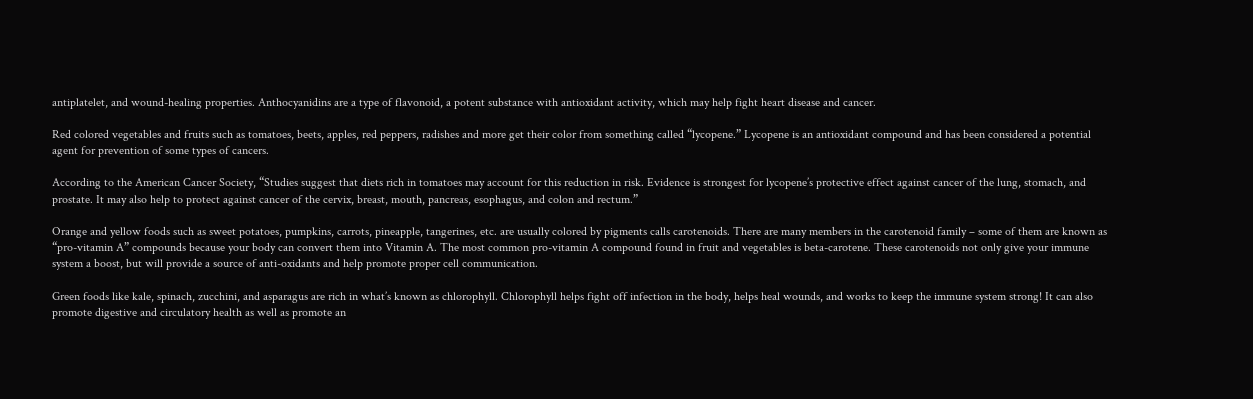antiplatelet, and wound-healing properties. Anthocyanidins are a type of flavonoid, a potent substance with antioxidant activity, which may help fight heart disease and cancer.

Red colored vegetables and fruits such as tomatoes, beets, apples, red peppers, radishes and more get their color from something called “lycopene.” Lycopene is an antioxidant compound and has been considered a potential agent for prevention of some types of cancers.

According to the American Cancer Society, “Studies suggest that diets rich in tomatoes may account for this reduction in risk. Evidence is strongest for lycopene’s protective effect against cancer of the lung, stomach, and prostate. It may also help to protect against cancer of the cervix, breast, mouth, pancreas, esophagus, and colon and rectum.”

Orange and yellow foods such as sweet potatoes, pumpkins, carrots, pineapple, tangerines, etc. are usually colored by pigments calls carotenoids. There are many members in the carotenoid family – some of them are known as “pro-vitamin A” compounds because your body can convert them into Vitamin A. The most common pro-vitamin A compound found in fruit and vegetables is beta-carotene. These carotenoids not only give your immune system a boost, but will provide a source of anti-oxidants and help promote proper cell communication.

Green foods like kale, spinach, zucchini, and asparagus are rich in what’s known as chlorophyll. Chlorophyll helps fight off infection in the body, helps heal wounds, and works to keep the immune system strong! It can also promote digestive and circulatory health as well as promote an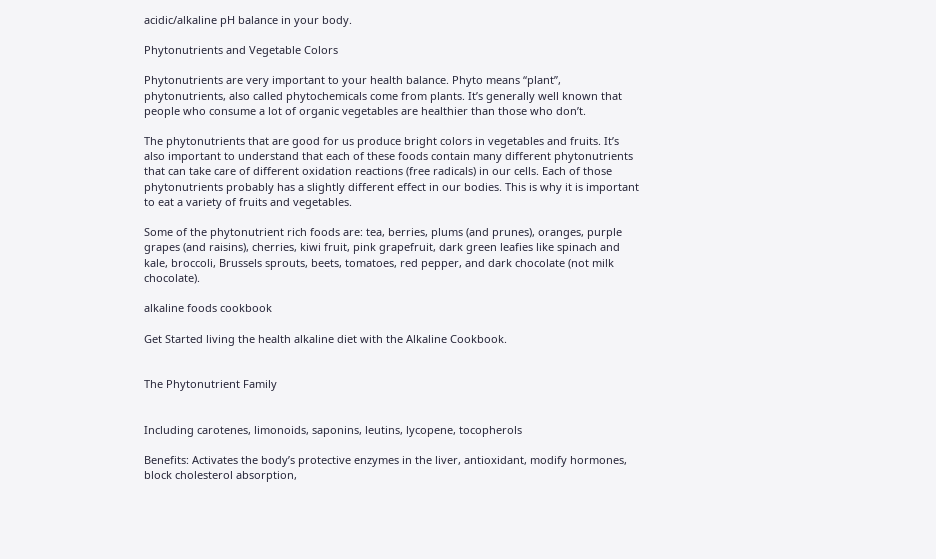acidic/alkaline pH balance in your body.

Phytonutrients and Vegetable Colors

Phytonutrients are very important to your health balance. Phyto means “plant”, phytonutrients, also called phytochemicals come from plants. It’s generally well known that people who consume a lot of organic vegetables are healthier than those who don’t.

The phytonutrients that are good for us produce bright colors in vegetables and fruits. It’s also important to understand that each of these foods contain many different phytonutrients that can take care of different oxidation reactions (free radicals) in our cells. Each of those phytonutrients probably has a slightly different effect in our bodies. This is why it is important to eat a variety of fruits and vegetables.

Some of the phytonutrient rich foods are: tea, berries, plums (and prunes), oranges, purple grapes (and raisins), cherries, kiwi fruit, pink grapefruit, dark green leafies like spinach and kale, broccoli, Brussels sprouts, beets, tomatoes, red pepper, and dark chocolate (not milk chocolate).

alkaline foods cookbook

Get Started living the health alkaline diet with the Alkaline Cookbook.


The Phytonutrient Family


Including carotenes, limonoids, saponins, leutins, lycopene, tocopherols

Benefits: Activates the body’s protective enzymes in the liver, antioxidant, modify hormones, block cholesterol absorption,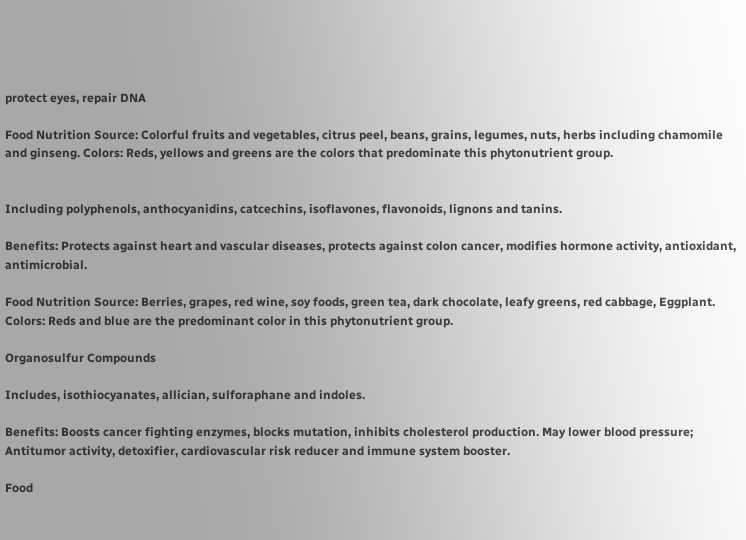protect eyes, repair DNA

Food Nutrition Source: Colorful fruits and vegetables, citrus peel, beans, grains, legumes, nuts, herbs including chamomile and ginseng. Colors: Reds, yellows and greens are the colors that predominate this phytonutrient group.


Including polyphenols, anthocyanidins, catcechins, isoflavones, flavonoids, lignons and tanins.

Benefits: Protects against heart and vascular diseases, protects against colon cancer, modifies hormone activity, antioxidant, antimicrobial.

Food Nutrition Source: Berries, grapes, red wine, soy foods, green tea, dark chocolate, leafy greens, red cabbage, Eggplant. Colors: Reds and blue are the predominant color in this phytonutrient group.

Organosulfur Compounds

Includes, isothiocyanates, allician, sulforaphane and indoles.

Benefits: Boosts cancer fighting enzymes, blocks mutation, inhibits cholesterol production. May lower blood pressure; Antitumor activity, detoxifier, cardiovascular risk reducer and immune system booster.

Food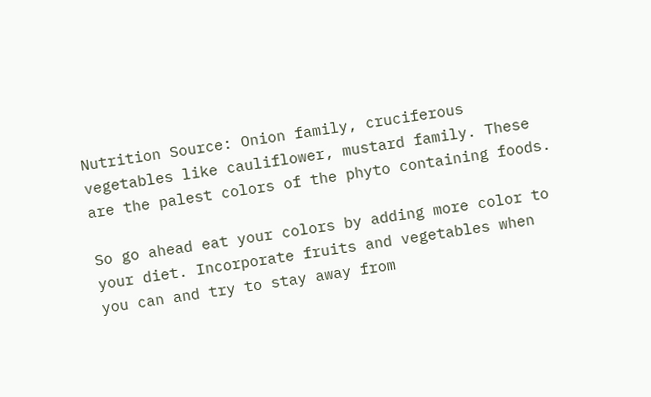Nutrition Source: Onion family, cruciferous vegetables like cauliflower, mustard family. These are the palest colors of the phyto containing foods.

So go ahead eat your colors by adding more color to your diet. Incorporate fruits and vegetables when you can and try to stay away from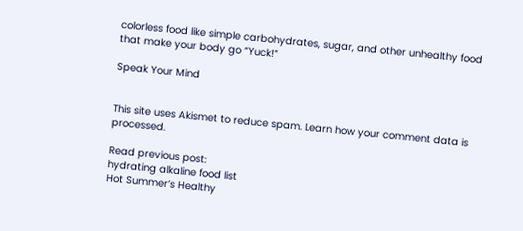colorless food like simple carbohydrates, sugar, and other unhealthy food that make your body go “Yuck!”

Speak Your Mind


This site uses Akismet to reduce spam. Learn how your comment data is processed.

Read previous post:
hydrating alkaline food list
Hot Summer’s Healthy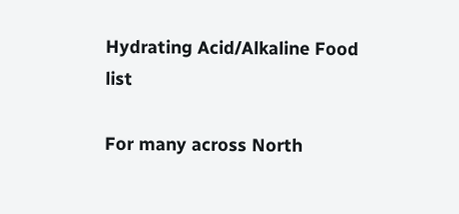Hydrating Acid/Alkaline Food list

For many across North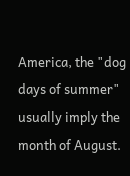America, the "dog days of summer" usually imply the month of August.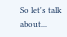So let's talk about...